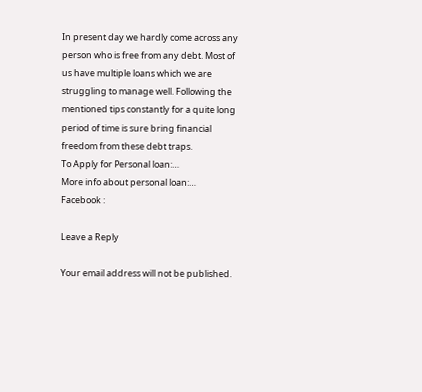In present day we hardly come across any person who is free from any debt. Most of us have multiple loans which we are struggling to manage well. Following the mentioned tips constantly for a quite long period of time is sure bring financial freedom from these debt traps.
To Apply for Personal loan:…
More info about personal loan:…
Facebook :

Leave a Reply

Your email address will not be published.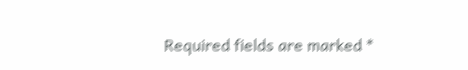Required fields are marked *